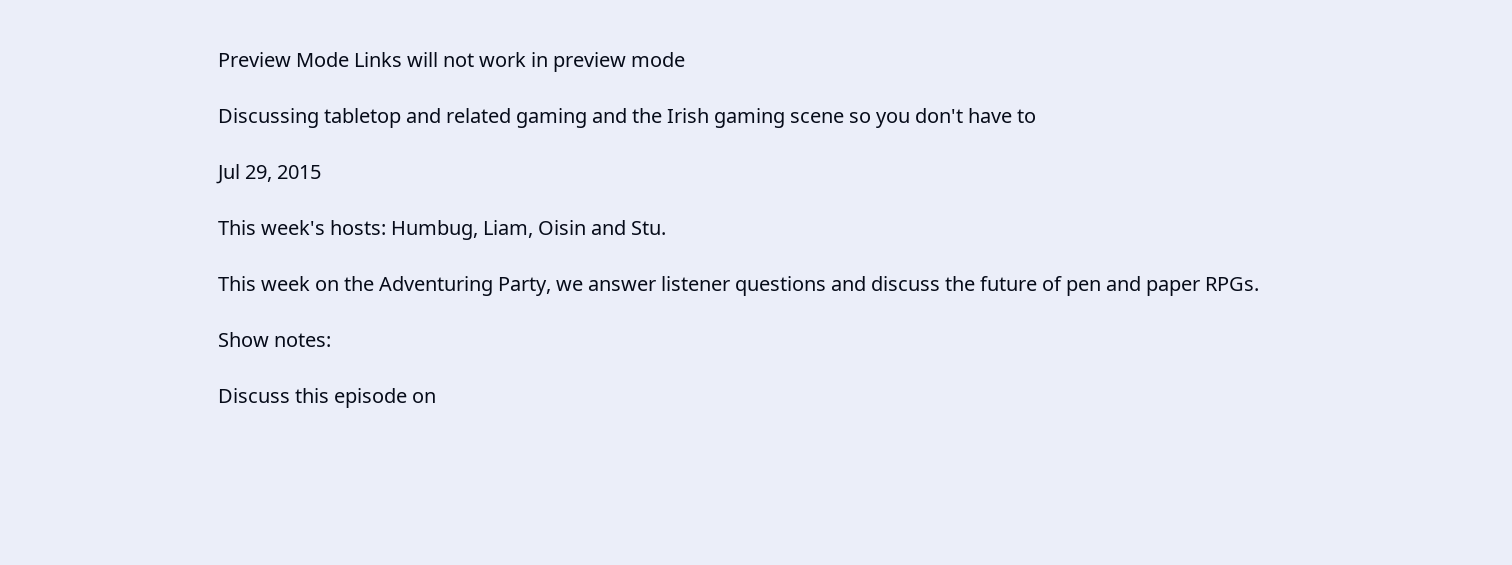Preview Mode Links will not work in preview mode

Discussing tabletop and related gaming and the Irish gaming scene so you don't have to

Jul 29, 2015

This week's hosts: Humbug, Liam, Oisin and Stu.

This week on the Adventuring Party, we answer listener questions and discuss the future of pen and paper RPGs.

Show notes:

Discuss this episode on